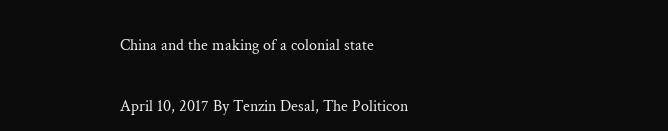China and the making of a colonial state

April 10, 2017 By Tenzin Desal, The Politicon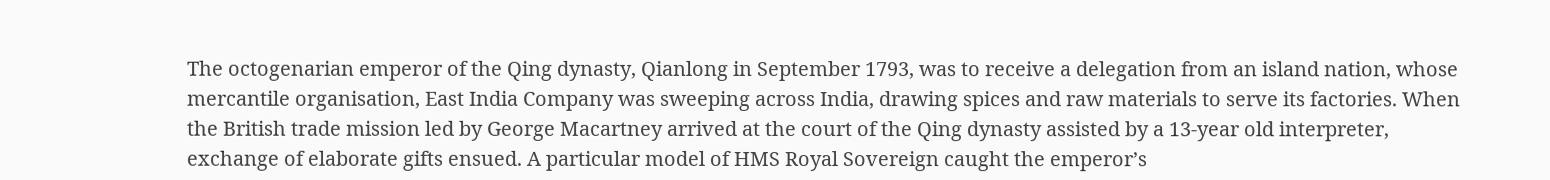The octogenarian emperor of the Qing dynasty, Qianlong in September 1793, was to receive a delegation from an island nation, whose mercantile organisation, East India Company was sweeping across India, drawing spices and raw materials to serve its factories. When the British trade mission led by George Macartney arrived at the court of the Qing dynasty assisted by a 13-year old interpreter, exchange of elaborate gifts ensued. A particular model of HMS Royal Sovereign caught the emperor’s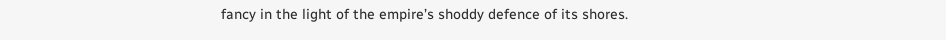fancy in the light of the empire’s shoddy defence of its shores.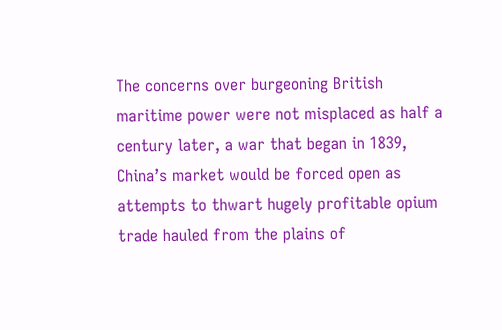The concerns over burgeoning British maritime power were not misplaced as half a century later, a war that began in 1839, China’s market would be forced open as attempts to thwart hugely profitable opium trade hauled from the plains of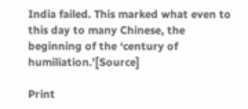India failed. This marked what even to this day to many Chinese, the beginning of the ‘century of humiliation.’[Source]

Print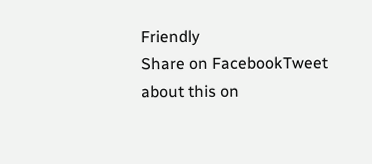Friendly
Share on FacebookTweet about this on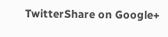TwitterShare on Google+